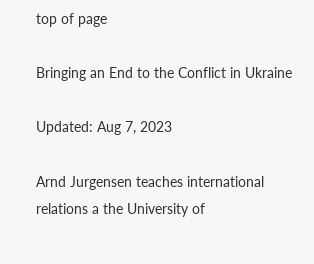top of page

Bringing an End to the Conflict in Ukraine

Updated: Aug 7, 2023

Arnd Jurgensen teaches international relations a the University of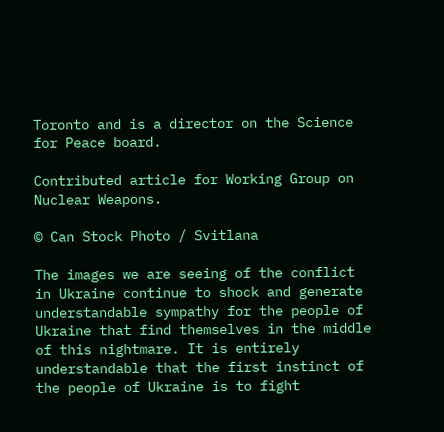Toronto and is a director on the Science for Peace board.

Contributed article for Working Group on Nuclear Weapons.

© Can Stock Photo / Svitlana

The images we are seeing of the conflict in Ukraine continue to shock and generate understandable sympathy for the people of Ukraine that find themselves in the middle of this nightmare. It is entirely understandable that the first instinct of the people of Ukraine is to fight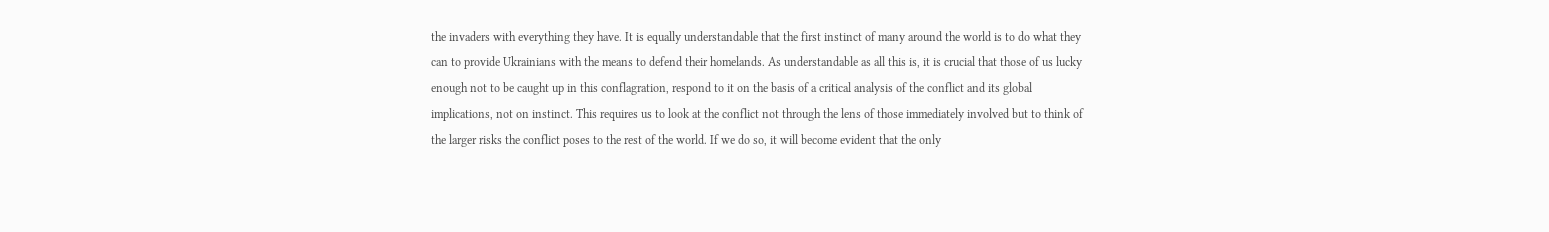the invaders with everything they have. It is equally understandable that the first instinct of many around the world is to do what they can to provide Ukrainians with the means to defend their homelands. As understandable as all this is, it is crucial that those of us lucky enough not to be caught up in this conflagration, respond to it on the basis of a critical analysis of the conflict and its global implications, not on instinct. This requires us to look at the conflict not through the lens of those immediately involved but to think of the larger risks the conflict poses to the rest of the world. If we do so, it will become evident that the only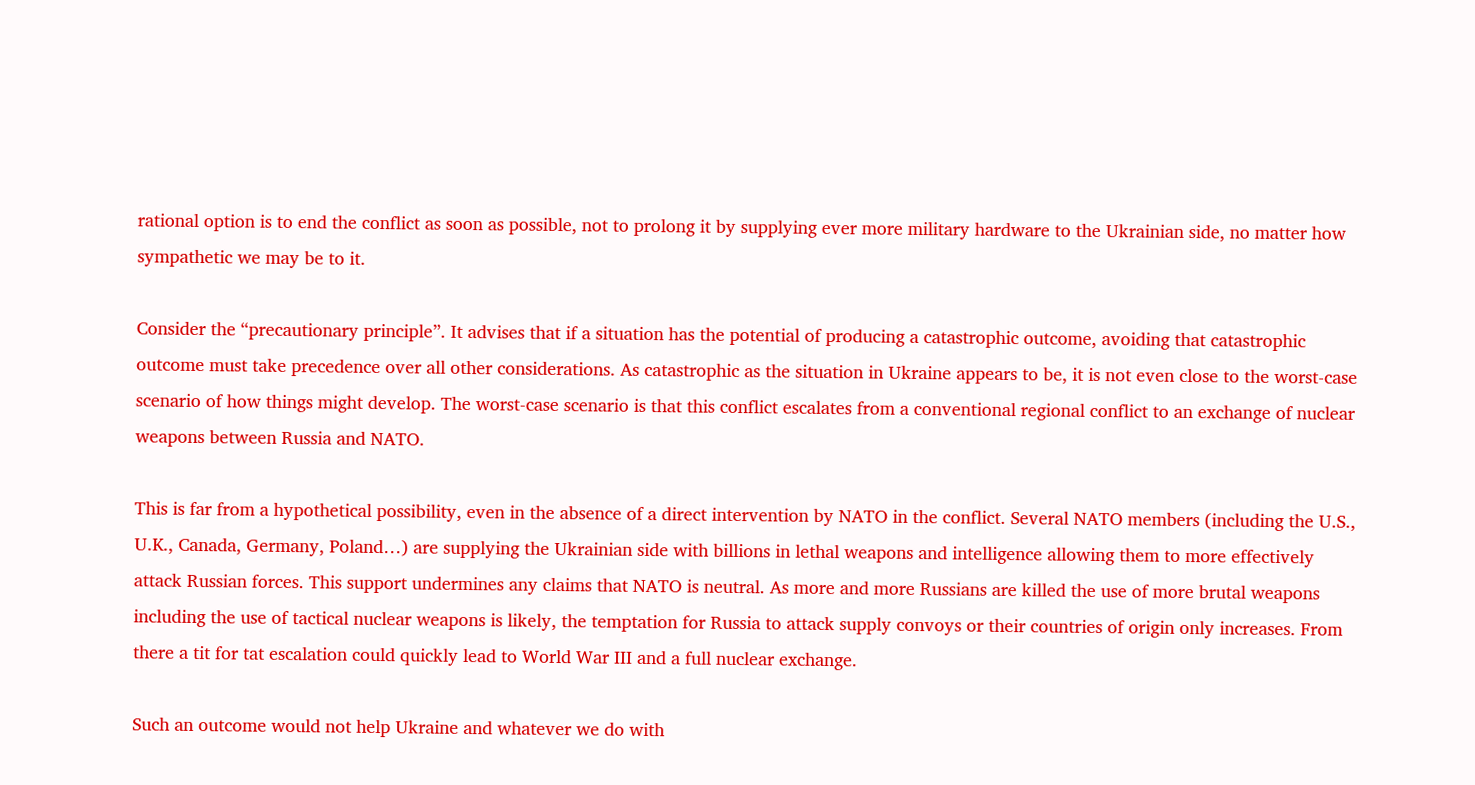rational option is to end the conflict as soon as possible, not to prolong it by supplying ever more military hardware to the Ukrainian side, no matter how sympathetic we may be to it.

Consider the “precautionary principle”. It advises that if a situation has the potential of producing a catastrophic outcome, avoiding that catastrophic outcome must take precedence over all other considerations. As catastrophic as the situation in Ukraine appears to be, it is not even close to the worst-case scenario of how things might develop. The worst-case scenario is that this conflict escalates from a conventional regional conflict to an exchange of nuclear weapons between Russia and NATO.

This is far from a hypothetical possibility, even in the absence of a direct intervention by NATO in the conflict. Several NATO members (including the U.S., U.K., Canada, Germany, Poland…) are supplying the Ukrainian side with billions in lethal weapons and intelligence allowing them to more effectively attack Russian forces. This support undermines any claims that NATO is neutral. As more and more Russians are killed the use of more brutal weapons including the use of tactical nuclear weapons is likely, the temptation for Russia to attack supply convoys or their countries of origin only increases. From there a tit for tat escalation could quickly lead to World War III and a full nuclear exchange.

Such an outcome would not help Ukraine and whatever we do with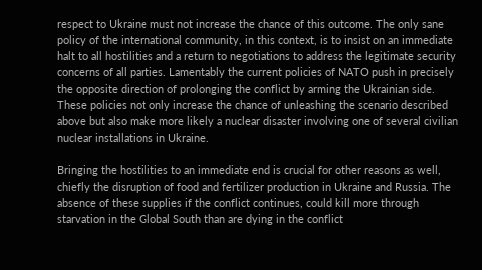respect to Ukraine must not increase the chance of this outcome. The only sane policy of the international community, in this context, is to insist on an immediate halt to all hostilities and a return to negotiations to address the legitimate security concerns of all parties. Lamentably the current policies of NATO push in precisely the opposite direction of prolonging the conflict by arming the Ukrainian side. These policies not only increase the chance of unleashing the scenario described above but also make more likely a nuclear disaster involving one of several civilian nuclear installations in Ukraine.

Bringing the hostilities to an immediate end is crucial for other reasons as well, chiefly the disruption of food and fertilizer production in Ukraine and Russia. The absence of these supplies if the conflict continues, could kill more through starvation in the Global South than are dying in the conflict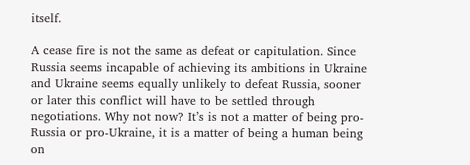itself.

A cease fire is not the same as defeat or capitulation. Since Russia seems incapable of achieving its ambitions in Ukraine and Ukraine seems equally unlikely to defeat Russia, sooner or later this conflict will have to be settled through negotiations. Why not now? It’s is not a matter of being pro-Russia or pro-Ukraine, it is a matter of being a human being on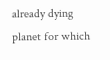already dying planet for which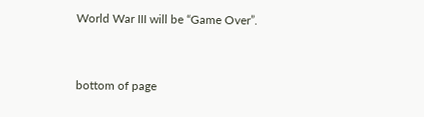World War III will be “Game Over”.


bottom of page